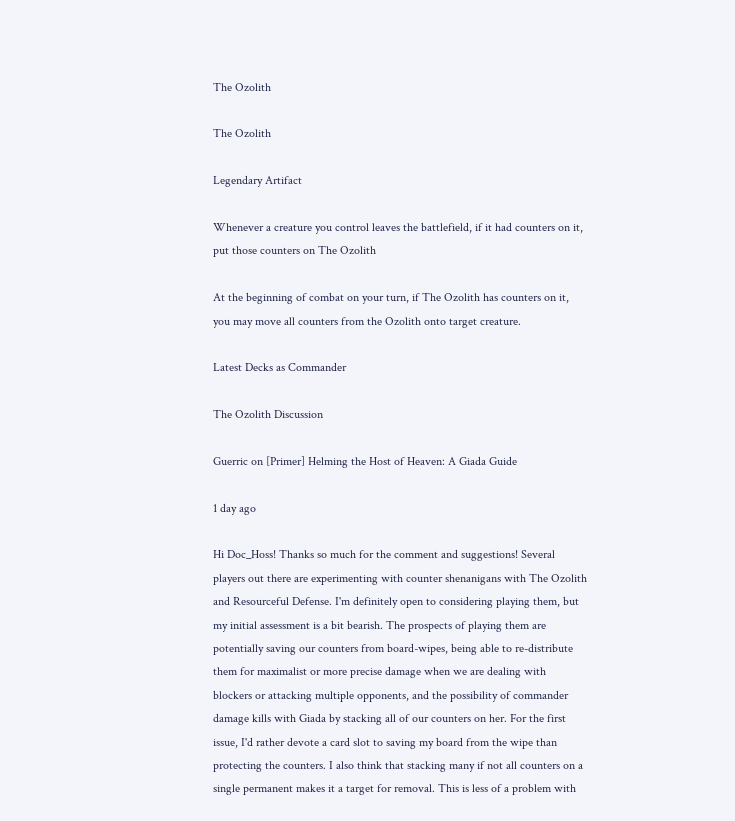The Ozolith

The Ozolith

Legendary Artifact

Whenever a creature you control leaves the battlefield, if it had counters on it, put those counters on The Ozolith

At the beginning of combat on your turn, if The Ozolith has counters on it, you may move all counters from the Ozolith onto target creature.

Latest Decks as Commander

The Ozolith Discussion

Guerric on [Primer] Helming the Host of Heaven: A Giada Guide

1 day ago

Hi Doc_Hoss! Thanks so much for the comment and suggestions! Several players out there are experimenting with counter shenanigans with The Ozolith and Resourceful Defense. I'm definitely open to considering playing them, but my initial assessment is a bit bearish. The prospects of playing them are potentially saving our counters from board-wipes, being able to re-distribute them for maximalist or more precise damage when we are dealing with blockers or attacking multiple opponents, and the possibility of commander damage kills with Giada by stacking all of our counters on her. For the first issue, I'd rather devote a card slot to saving my board from the wipe than protecting the counters. I also think that stacking many if not all counters on a single permanent makes it a target for removal. This is less of a problem with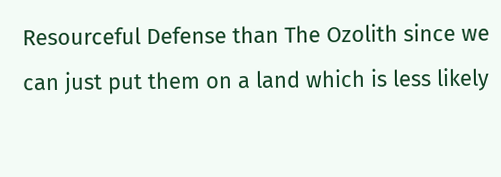Resourceful Defense than The Ozolith since we can just put them on a land which is less likely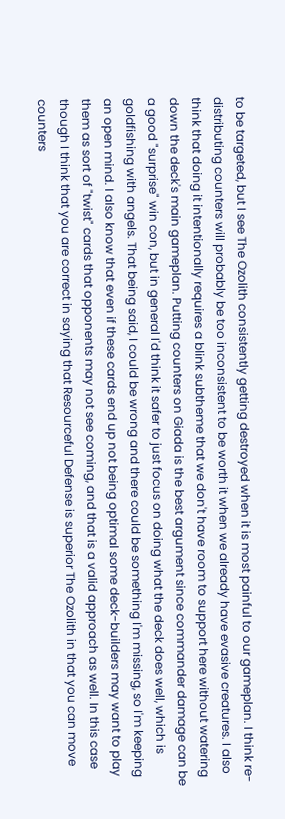to be targeted, but I see The Ozolith consistently getting destroyed when it is most painful to our gameplan. I think re-distributing counters will probably be too inconsistent to be worth it when we already have evasive creatures. I also think that doing it intentionally requires a blink subtheme that we don't have room to support here without watering down the deck's main gameplan. Putting counters on Giada is the best argument since commander damage can be a good "surprise" win con, but in general I'd think it safer to just focus on doing what the deck does well, which is goldfishing with angels. That being said, I could be wrong and there could be something I'm missing, so I'm keeping an open mind. I also know that even if these cards end up not being optimal some deck-builders may want to play them as sort of "twist" cards that opponents may not see coming, and that is a valid approach as well. In this case though I think that you are correct in saying that Resourceful Defense is superior The Ozolith in that you can move counters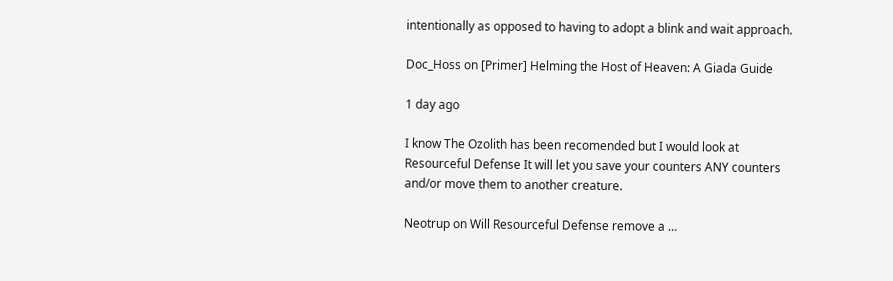intentionally as opposed to having to adopt a blink and wait approach.

Doc_Hoss on [Primer] Helming the Host of Heaven: A Giada Guide

1 day ago

I know The Ozolith has been recomended but I would look at Resourceful Defense It will let you save your counters ANY counters and/or move them to another creature.

Neotrup on Will Resourceful Defense remove a …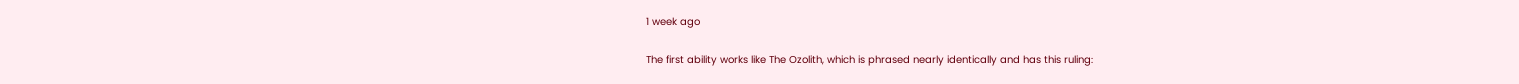1 week ago

The first ability works like The Ozolith, which is phrased nearly identically and has this ruling: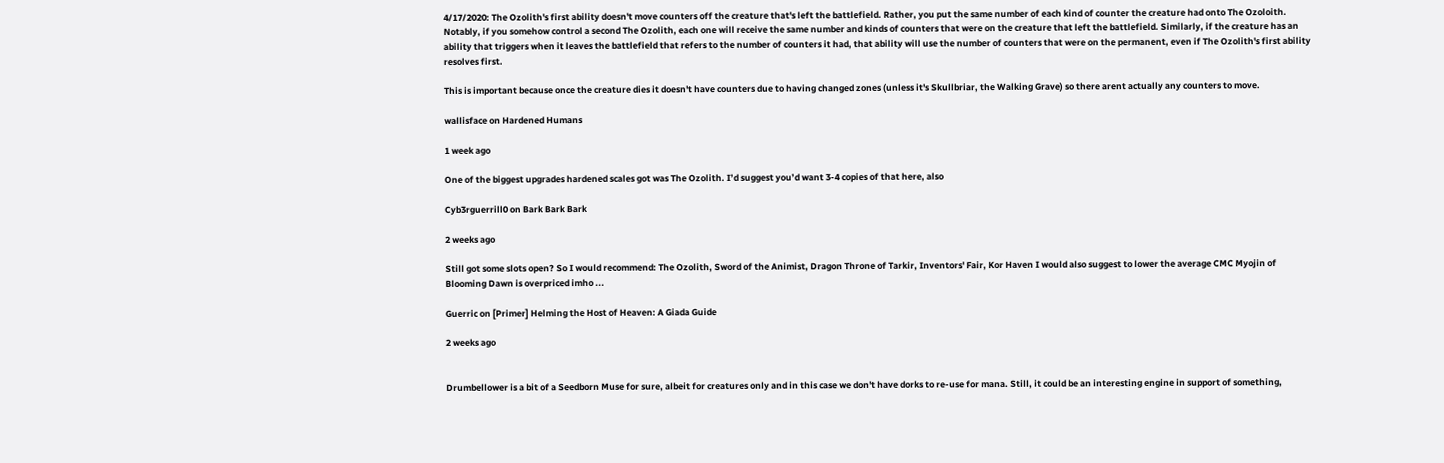4/17/2020: The Ozolith's first ability doesn't move counters off the creature that's left the battlefield. Rather, you put the same number of each kind of counter the creature had onto The Ozoloith. Notably, if you somehow control a second The Ozolith, each one will receive the same number and kinds of counters that were on the creature that left the battlefield. Similarly, if the creature has an ability that triggers when it leaves the battlefield that refers to the number of counters it had, that ability will use the number of counters that were on the permanent, even if The Ozolith's first ability resolves first.

This is important because once the creature dies it doesn't have counters due to having changed zones (unless it's Skullbriar, the Walking Grave) so there arent actually any counters to move.

wallisface on Hardened Humans

1 week ago

One of the biggest upgrades hardened scales got was The Ozolith. I’d suggest you’d want 3-4 copies of that here, also

Cyb3rguerrill0 on Bark Bark Bark

2 weeks ago

Still got some slots open? So I would recommend: The Ozolith, Sword of the Animist, Dragon Throne of Tarkir, Inventors' Fair, Kor Haven I would also suggest to lower the average CMC Myojin of Blooming Dawn is overpriced imho ...

Guerric on [Primer] Helming the Host of Heaven: A Giada Guide

2 weeks ago


Drumbellower is a bit of a Seedborn Muse for sure, albeit for creatures only and in this case we don't have dorks to re-use for mana. Still, it could be an interesting engine in support of something,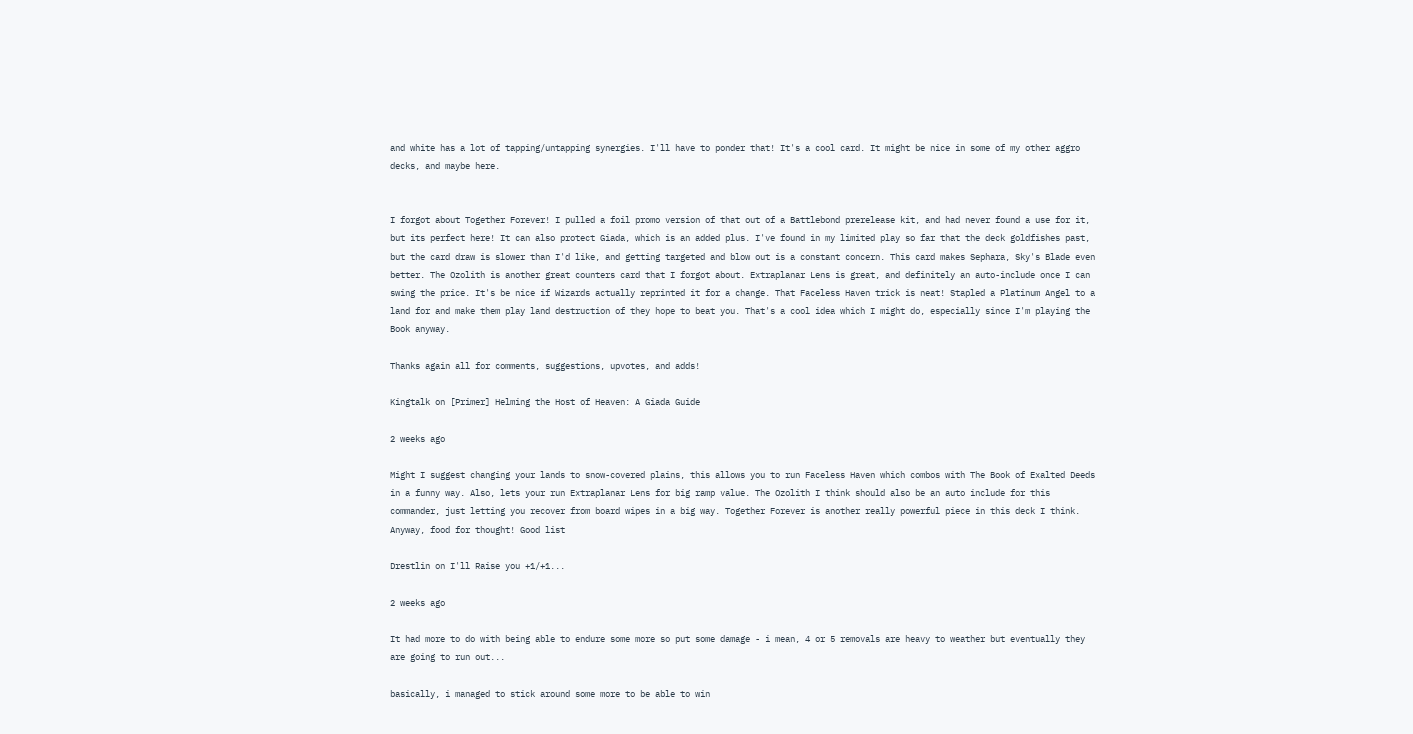and white has a lot of tapping/untapping synergies. I'll have to ponder that! It's a cool card. It might be nice in some of my other aggro decks, and maybe here.


I forgot about Together Forever! I pulled a foil promo version of that out of a Battlebond prerelease kit, and had never found a use for it, but its perfect here! It can also protect Giada, which is an added plus. I've found in my limited play so far that the deck goldfishes past, but the card draw is slower than I'd like, and getting targeted and blow out is a constant concern. This card makes Sephara, Sky's Blade even better. The Ozolith is another great counters card that I forgot about. Extraplanar Lens is great, and definitely an auto-include once I can swing the price. It's be nice if Wizards actually reprinted it for a change. That Faceless Haven trick is neat! Stapled a Platinum Angel to a land for and make them play land destruction of they hope to beat you. That's a cool idea which I might do, especially since I'm playing the Book anyway.

Thanks again all for comments, suggestions, upvotes, and adds!

Kingtalk on [Primer] Helming the Host of Heaven: A Giada Guide

2 weeks ago

Might I suggest changing your lands to snow-covered plains, this allows you to run Faceless Haven which combos with The Book of Exalted Deeds in a funny way. Also, lets your run Extraplanar Lens for big ramp value. The Ozolith I think should also be an auto include for this commander, just letting you recover from board wipes in a big way. Together Forever is another really powerful piece in this deck I think. Anyway, food for thought! Good list

Drestlin on I'll Raise you +1/+1...

2 weeks ago

It had more to do with being able to endure some more so put some damage - i mean, 4 or 5 removals are heavy to weather but eventually they are going to run out...

basically, i managed to stick around some more to be able to win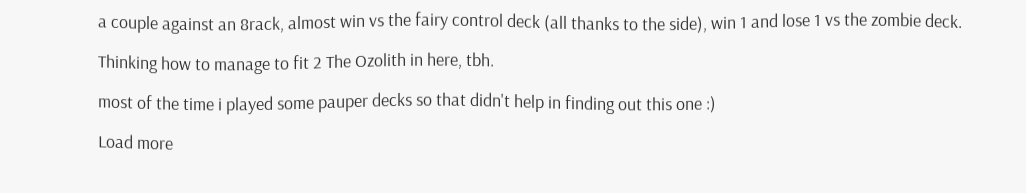a couple against an 8rack, almost win vs the fairy control deck (all thanks to the side), win 1 and lose 1 vs the zombie deck.

Thinking how to manage to fit 2 The Ozolith in here, tbh.

most of the time i played some pauper decks so that didn't help in finding out this one :)

Load more